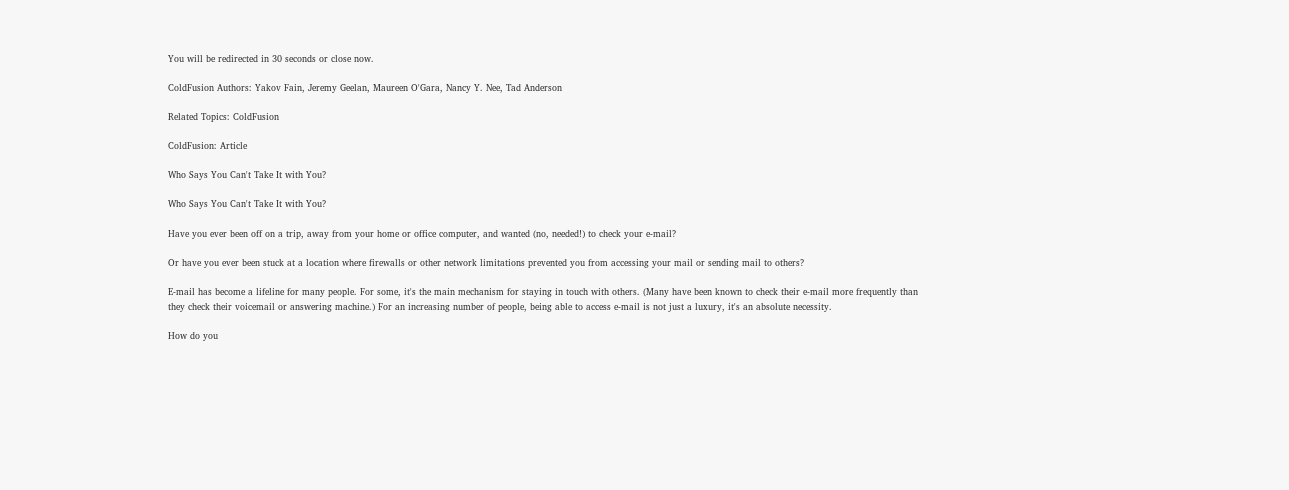You will be redirected in 30 seconds or close now.

ColdFusion Authors: Yakov Fain, Jeremy Geelan, Maureen O'Gara, Nancy Y. Nee, Tad Anderson

Related Topics: ColdFusion

ColdFusion: Article

Who Says You Can't Take It with You?

Who Says You Can't Take It with You?

Have you ever been off on a trip, away from your home or office computer, and wanted (no, needed!) to check your e-mail?

Or have you ever been stuck at a location where firewalls or other network limitations prevented you from accessing your mail or sending mail to others?

E-mail has become a lifeline for many people. For some, it's the main mechanism for staying in touch with others. (Many have been known to check their e-mail more frequently than they check their voicemail or answering machine.) For an increasing number of people, being able to access e-mail is not just a luxury, it's an absolute necessity.

How do you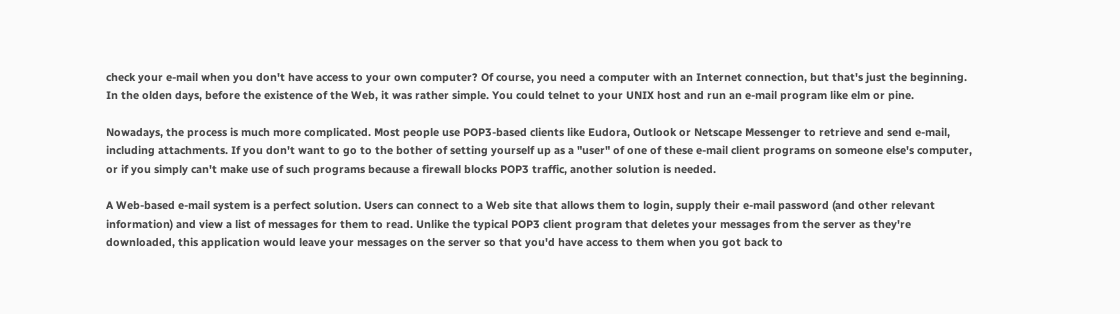check your e-mail when you don't have access to your own computer? Of course, you need a computer with an Internet connection, but that's just the beginning. In the olden days, before the existence of the Web, it was rather simple. You could telnet to your UNIX host and run an e-mail program like elm or pine.

Nowadays, the process is much more complicated. Most people use POP3-based clients like Eudora, Outlook or Netscape Messenger to retrieve and send e-mail, including attachments. If you don't want to go to the bother of setting yourself up as a "user" of one of these e-mail client programs on someone else's computer, or if you simply can't make use of such programs because a firewall blocks POP3 traffic, another solution is needed.

A Web-based e-mail system is a perfect solution. Users can connect to a Web site that allows them to login, supply their e-mail password (and other relevant information) and view a list of messages for them to read. Unlike the typical POP3 client program that deletes your messages from the server as they're downloaded, this application would leave your messages on the server so that you'd have access to them when you got back to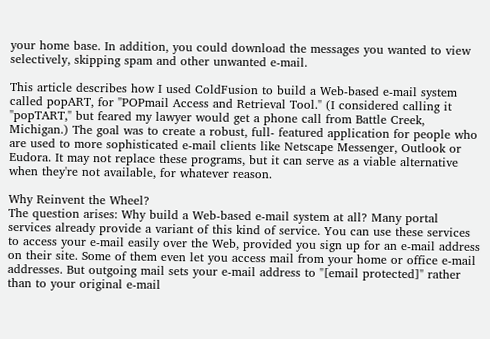your home base. In addition, you could download the messages you wanted to view selectively, skipping spam and other unwanted e-mail.

This article describes how I used ColdFusion to build a Web-based e-mail system called popART, for "POPmail Access and Retrieval Tool." (I considered calling it "popTART," but feared my lawyer would get a phone call from Battle Creek, Michigan.) The goal was to create a robust, full- featured application for people who are used to more sophisticated e-mail clients like Netscape Messenger, Outlook or Eudora. It may not replace these programs, but it can serve as a viable alternative when they're not available, for whatever reason.

Why Reinvent the Wheel?
The question arises: Why build a Web-based e-mail system at all? Many portal services already provide a variant of this kind of service. You can use these services to access your e-mail easily over the Web, provided you sign up for an e-mail address on their site. Some of them even let you access mail from your home or office e-mail addresses. But outgoing mail sets your e-mail address to "[email protected]" rather than to your original e-mail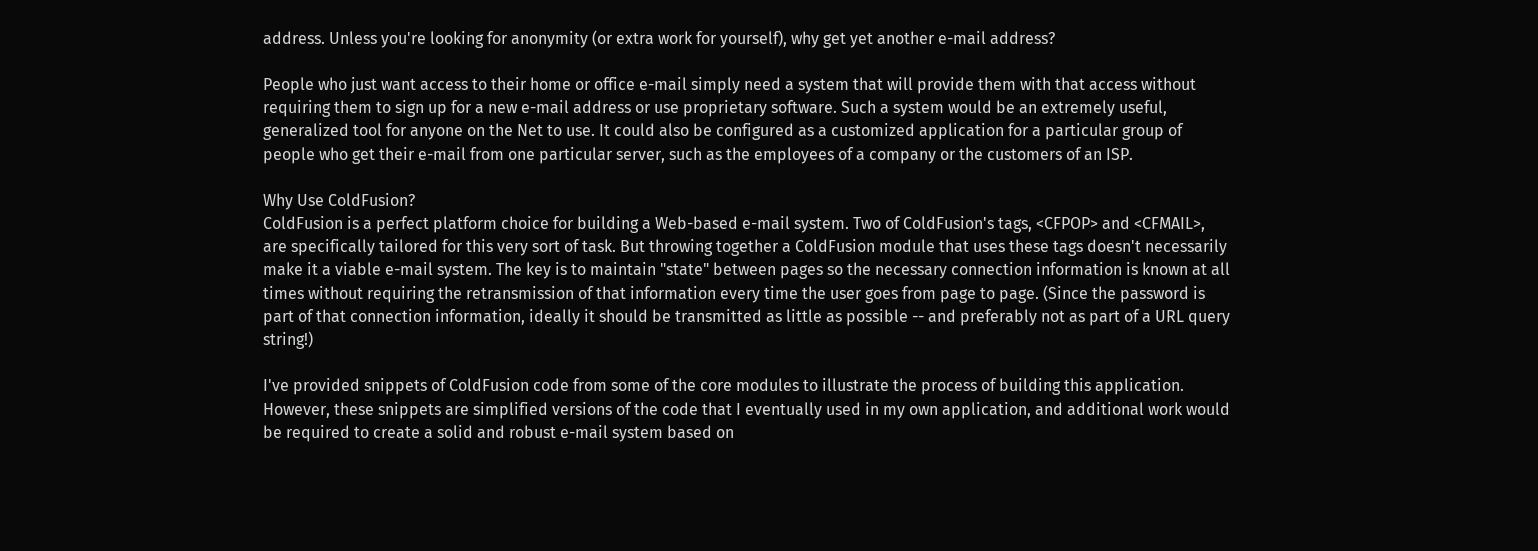address. Unless you're looking for anonymity (or extra work for yourself), why get yet another e-mail address?

People who just want access to their home or office e-mail simply need a system that will provide them with that access without requiring them to sign up for a new e-mail address or use proprietary software. Such a system would be an extremely useful, generalized tool for anyone on the Net to use. It could also be configured as a customized application for a particular group of people who get their e-mail from one particular server, such as the employees of a company or the customers of an ISP.

Why Use ColdFusion?
ColdFusion is a perfect platform choice for building a Web-based e-mail system. Two of ColdFusion's tags, <CFPOP> and <CFMAIL>, are specifically tailored for this very sort of task. But throwing together a ColdFusion module that uses these tags doesn't necessarily make it a viable e-mail system. The key is to maintain "state" between pages so the necessary connection information is known at all times without requiring the retransmission of that information every time the user goes from page to page. (Since the password is part of that connection information, ideally it should be transmitted as little as possible -- and preferably not as part of a URL query string!)

I've provided snippets of ColdFusion code from some of the core modules to illustrate the process of building this application. However, these snippets are simplified versions of the code that I eventually used in my own application, and additional work would be required to create a solid and robust e-mail system based on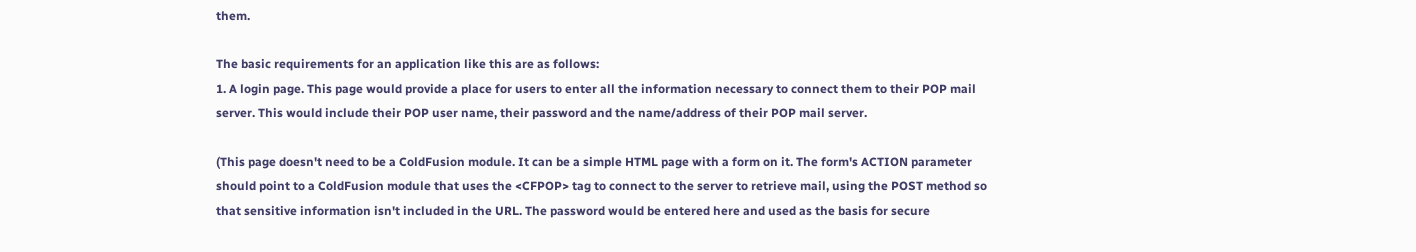them.

The basic requirements for an application like this are as follows:
1. A login page. This page would provide a place for users to enter all the information necessary to connect them to their POP mail server. This would include their POP user name, their password and the name/address of their POP mail server.

(This page doesn't need to be a ColdFusion module. It can be a simple HTML page with a form on it. The form's ACTION parameter should point to a ColdFusion module that uses the <CFPOP> tag to connect to the server to retrieve mail, using the POST method so that sensitive information isn't included in the URL. The password would be entered here and used as the basis for secure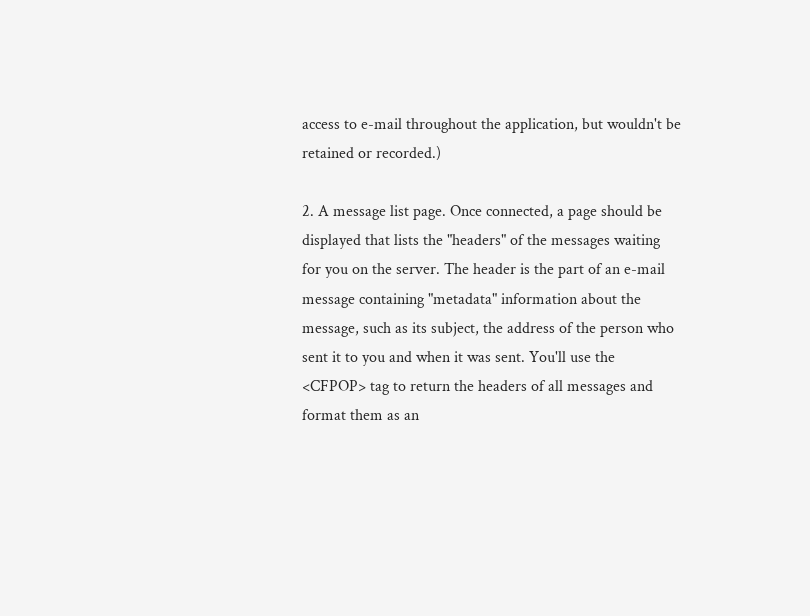access to e-mail throughout the application, but wouldn't be retained or recorded.)

2. A message list page. Once connected, a page should be displayed that lists the "headers" of the messages waiting for you on the server. The header is the part of an e-mail message containing "metadata" information about the message, such as its subject, the address of the person who sent it to you and when it was sent. You'll use the <CFPOP> tag to return the headers of all messages and format them as an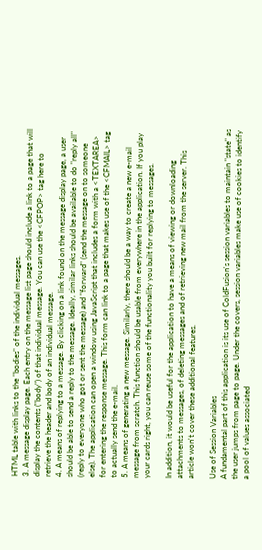HTML table with links to the "bodies" of the individual messages.
3. A message display page. Each entry on the message list page should include a link to a page that will display the contents ("body") of that individual message. You can use the <CFPOP> tag here to retrieve the header and body of an individual message.
4. A means of replying to a message. By clicking on a link found on the message display page, a user should be able to send a reply to the message. Ideally, similar links should be available to do "reply all" (reply to everyone who got or sent the message) and "forward" (send the message on to someone else). The application can open a window using JavaScript that includes a form with a <TEXTAREA> for entering the response message. This form can link to a page that makes use of the <CFMAIL> tag to actually send the e-mail.
5. A means of generating a new message. Similarly, there should be a way to create a new e-mail message from scratch. This function should be usable from everywhere in the application. If you play your cards right, you can reuse some of the functionality you built for replying to messages.

In addition, it would be useful for the application to have a means of viewing or downloading attachments to messages, of deleting messages and of retrieving new mail from the server. This article won't cover these additional features.

Use of Session Variables
A fundamental part of this application is its use of ColdFusion's session variables to maintain "state" as the user jumps from page to page. Under the covers, session variables make use of cookies to identify a pool of values associated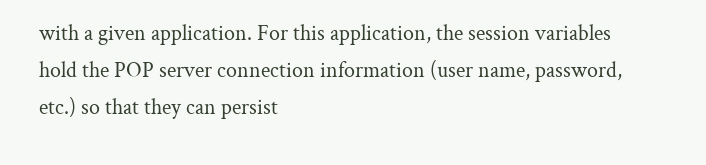with a given application. For this application, the session variables hold the POP server connection information (user name, password, etc.) so that they can persist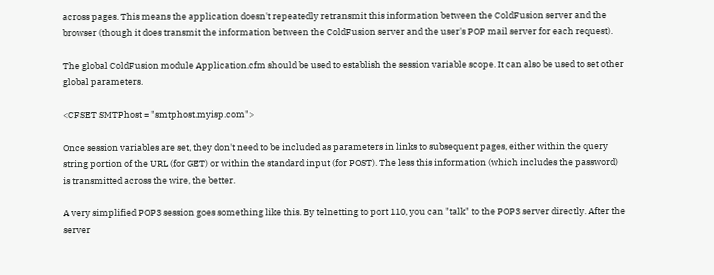across pages. This means the application doesn't repeatedly retransmit this information between the ColdFusion server and the browser (though it does transmit the information between the ColdFusion server and the user's POP mail server for each request).

The global ColdFusion module Application.cfm should be used to establish the session variable scope. It can also be used to set other global parameters.

<CFSET SMTPhost = "smtphost.myisp.com">

Once session variables are set, they don't need to be included as parameters in links to subsequent pages, either within the query string portion of the URL (for GET) or within the standard input (for POST). The less this information (which includes the password) is transmitted across the wire, the better.

A very simplified POP3 session goes something like this. By telnetting to port 110, you can "talk" to the POP3 server directly. After the server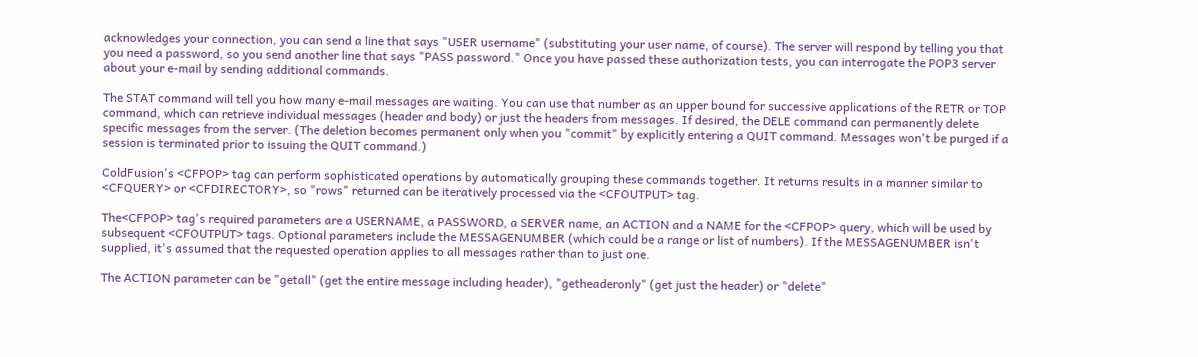acknowledges your connection, you can send a line that says "USER username" (substituting your user name, of course). The server will respond by telling you that you need a password, so you send another line that says "PASS password." Once you have passed these authorization tests, you can interrogate the POP3 server about your e-mail by sending additional commands.

The STAT command will tell you how many e-mail messages are waiting. You can use that number as an upper bound for successive applications of the RETR or TOP command, which can retrieve individual messages (header and body) or just the headers from messages. If desired, the DELE command can permanently delete specific messages from the server. (The deletion becomes permanent only when you "commit" by explicitly entering a QUIT command. Messages won't be purged if a session is terminated prior to issuing the QUIT command.)

ColdFusion's <CFPOP> tag can perform sophisticated operations by automatically grouping these commands together. It returns results in a manner similar to <CFQUERY> or <CFDIRECTORY>, so "rows" returned can be iteratively processed via the <CFOUTPUT> tag.

The<CFPOP> tag's required parameters are a USERNAME, a PASSWORD, a SERVER name, an ACTION and a NAME for the <CFPOP> query, which will be used by subsequent <CFOUTPUT> tags. Optional parameters include the MESSAGENUMBER (which could be a range or list of numbers). If the MESSAGENUMBER isn't supplied, it's assumed that the requested operation applies to all messages rather than to just one.

The ACTION parameter can be "getall" (get the entire message including header), "getheaderonly" (get just the header) or "delete"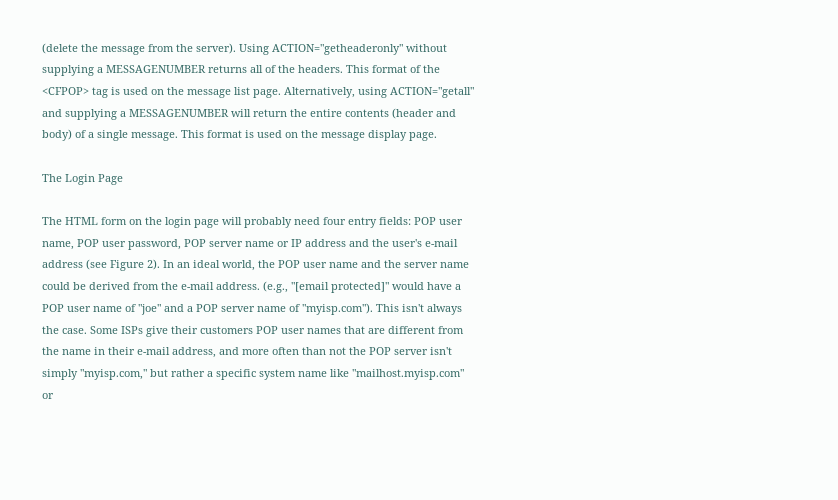(delete the message from the server). Using ACTION="getheaderonly" without supplying a MESSAGENUMBER returns all of the headers. This format of the <CFPOP> tag is used on the message list page. Alternatively, using ACTION="getall" and supplying a MESSAGENUMBER will return the entire contents (header and body) of a single message. This format is used on the message display page.

The Login Page

The HTML form on the login page will probably need four entry fields: POP user name, POP user password, POP server name or IP address and the user's e-mail address (see Figure 2). In an ideal world, the POP user name and the server name could be derived from the e-mail address. (e.g., "[email protected]" would have a POP user name of "joe" and a POP server name of "myisp.com"). This isn't always the case. Some ISPs give their customers POP user names that are different from the name in their e-mail address, and more often than not the POP server isn't simply "myisp.com," but rather a specific system name like "mailhost.myisp.com" or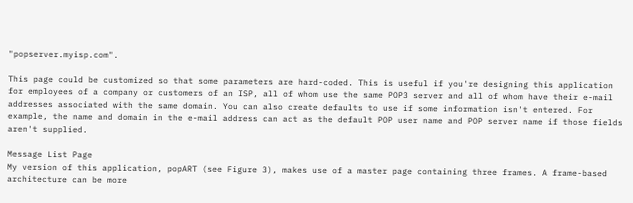"popserver.myisp.com".

This page could be customized so that some parameters are hard-coded. This is useful if you're designing this application for employees of a company or customers of an ISP, all of whom use the same POP3 server and all of whom have their e-mail addresses associated with the same domain. You can also create defaults to use if some information isn't entered. For example, the name and domain in the e-mail address can act as the default POP user name and POP server name if those fields aren't supplied.

Message List Page
My version of this application, popART (see Figure 3), makes use of a master page containing three frames. A frame-based architecture can be more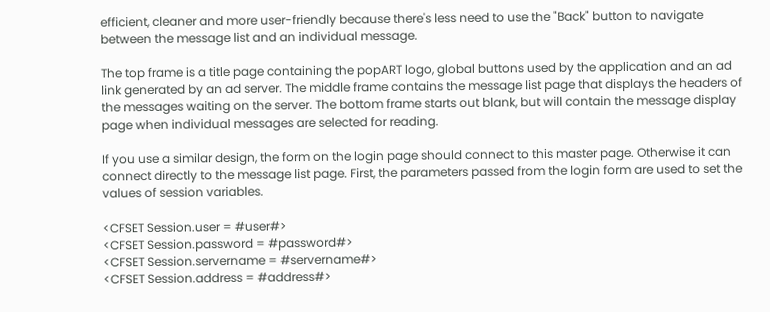efficient, cleaner and more user-friendly because there's less need to use the "Back" button to navigate between the message list and an individual message.

The top frame is a title page containing the popART logo, global buttons used by the application and an ad link generated by an ad server. The middle frame contains the message list page that displays the headers of the messages waiting on the server. The bottom frame starts out blank, but will contain the message display page when individual messages are selected for reading.

If you use a similar design, the form on the login page should connect to this master page. Otherwise it can connect directly to the message list page. First, the parameters passed from the login form are used to set the values of session variables.

<CFSET Session.user = #user#>
<CFSET Session.password = #password#>
<CFSET Session.servername = #servername#>
<CFSET Session.address = #address#>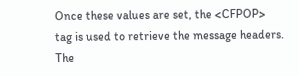Once these values are set, the <CFPOP> tag is used to retrieve the message headers. The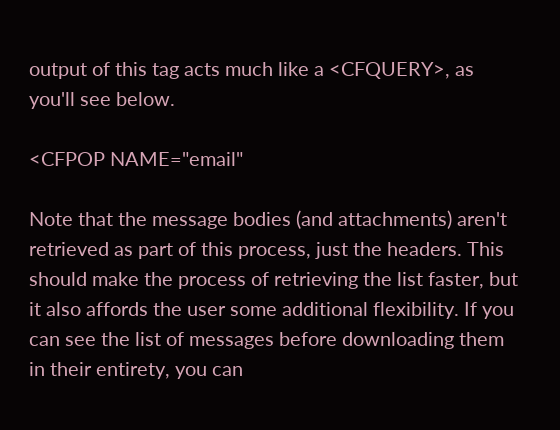output of this tag acts much like a <CFQUERY>, as you'll see below.

<CFPOP NAME="email"

Note that the message bodies (and attachments) aren't retrieved as part of this process, just the headers. This should make the process of retrieving the list faster, but it also affords the user some additional flexibility. If you can see the list of messages before downloading them in their entirety, you can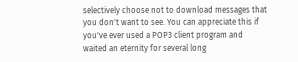selectively choose not to download messages that you don't want to see. You can appreciate this if you've ever used a POP3 client program and waited an eternity for several long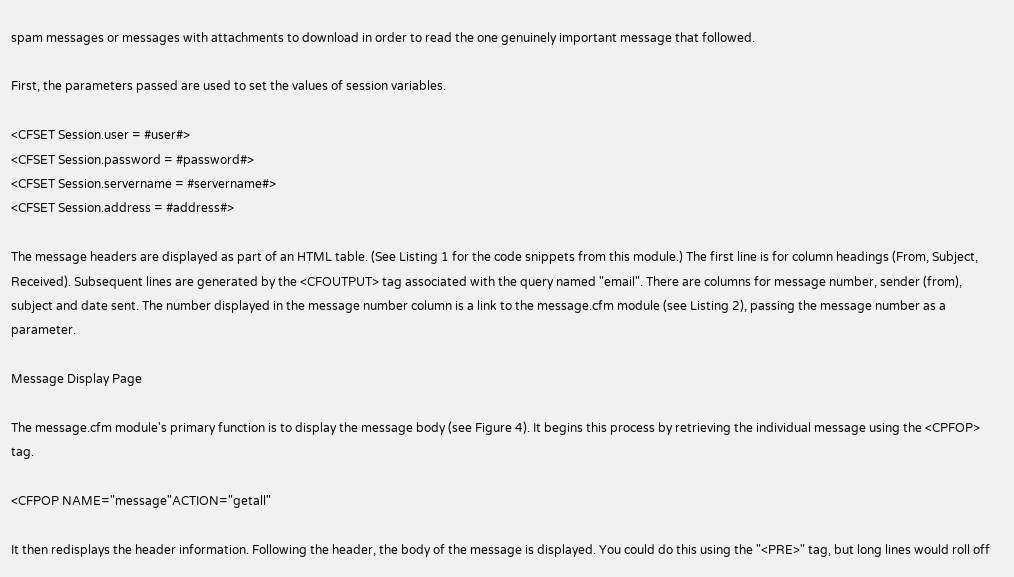spam messages or messages with attachments to download in order to read the one genuinely important message that followed.

First, the parameters passed are used to set the values of session variables.

<CFSET Session.user = #user#>
<CFSET Session.password = #password#>
<CFSET Session.servername = #servername#>
<CFSET Session.address = #address#>

The message headers are displayed as part of an HTML table. (See Listing 1 for the code snippets from this module.) The first line is for column headings (From, Subject, Received). Subsequent lines are generated by the <CFOUTPUT> tag associated with the query named "email". There are columns for message number, sender (from), subject and date sent. The number displayed in the message number column is a link to the message.cfm module (see Listing 2), passing the message number as a parameter.

Message Display Page

The message.cfm module's primary function is to display the message body (see Figure 4). It begins this process by retrieving the individual message using the <CPFOP> tag.

<CFPOP NAME="message"ACTION="getall"

It then redisplays the header information. Following the header, the body of the message is displayed. You could do this using the "<PRE>" tag, but long lines would roll off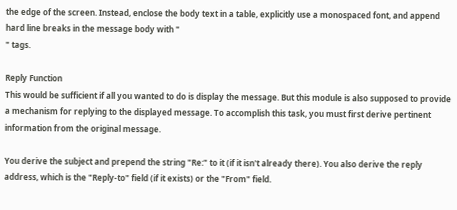the edge of the screen. Instead, enclose the body text in a table, explicitly use a monospaced font, and append hard line breaks in the message body with "
" tags.

Reply Function
This would be sufficient if all you wanted to do is display the message. But this module is also supposed to provide a mechanism for replying to the displayed message. To accomplish this task, you must first derive pertinent information from the original message.

You derive the subject and prepend the string "Re:" to it (if it isn't already there). You also derive the reply address, which is the "Reply-to" field (if it exists) or the "From" field.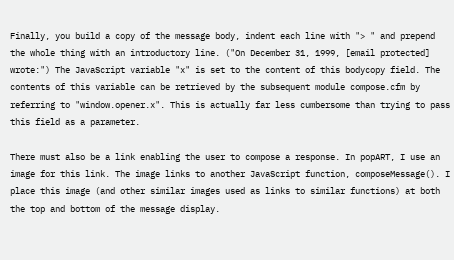Finally, you build a copy of the message body, indent each line with "> " and prepend the whole thing with an introductory line. ("On December 31, 1999, [email protected] wrote:") The JavaScript variable "x" is set to the content of this bodycopy field. The contents of this variable can be retrieved by the subsequent module compose.cfm by referring to "window.opener.x". This is actually far less cumbersome than trying to pass this field as a parameter.

There must also be a link enabling the user to compose a response. In popART, I use an image for this link. The image links to another JavaScript function, composeMessage(). I place this image (and other similar images used as links to similar functions) at both the top and bottom of the message display.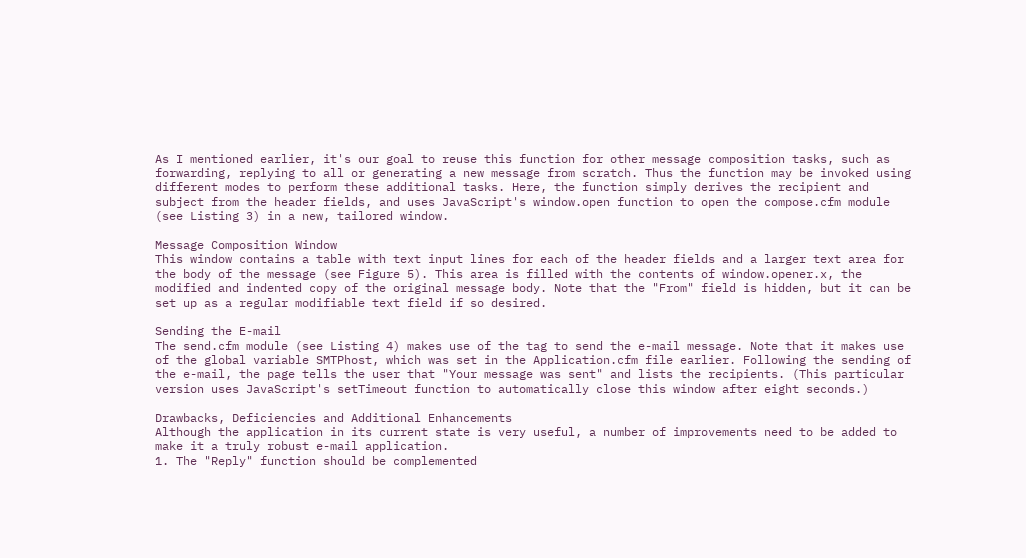As I mentioned earlier, it's our goal to reuse this function for other message composition tasks, such as forwarding, replying to all or generating a new message from scratch. Thus the function may be invoked using different modes to perform these additional tasks. Here, the function simply derives the recipient and subject from the header fields, and uses JavaScript's window.open function to open the compose.cfm module (see Listing 3) in a new, tailored window.

Message Composition Window
This window contains a table with text input lines for each of the header fields and a larger text area for the body of the message (see Figure 5). This area is filled with the contents of window.opener.x, the modified and indented copy of the original message body. Note that the "From" field is hidden, but it can be set up as a regular modifiable text field if so desired.

Sending the E-mail
The send.cfm module (see Listing 4) makes use of the tag to send the e-mail message. Note that it makes use of the global variable SMTPhost, which was set in the Application.cfm file earlier. Following the sending of the e-mail, the page tells the user that "Your message was sent" and lists the recipients. (This particular version uses JavaScript's setTimeout function to automatically close this window after eight seconds.)

Drawbacks, Deficiencies and Additional Enhancements
Although the application in its current state is very useful, a number of improvements need to be added to make it a truly robust e-mail application.
1. The "Reply" function should be complemented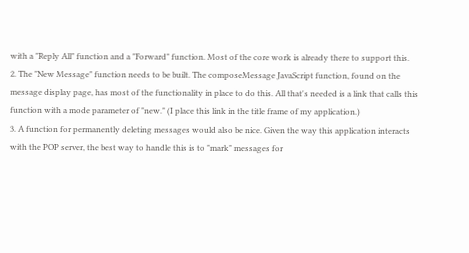with a "Reply All" function and a "Forward" function. Most of the core work is already there to support this.
2. The "New Message" function needs to be built. The composeMessage JavaScript function, found on the message display page, has most of the functionality in place to do this. All that's needed is a link that calls this function with a mode parameter of "new." (I place this link in the title frame of my application.)
3. A function for permanently deleting messages would also be nice. Given the way this application interacts with the POP server, the best way to handle this is to "mark" messages for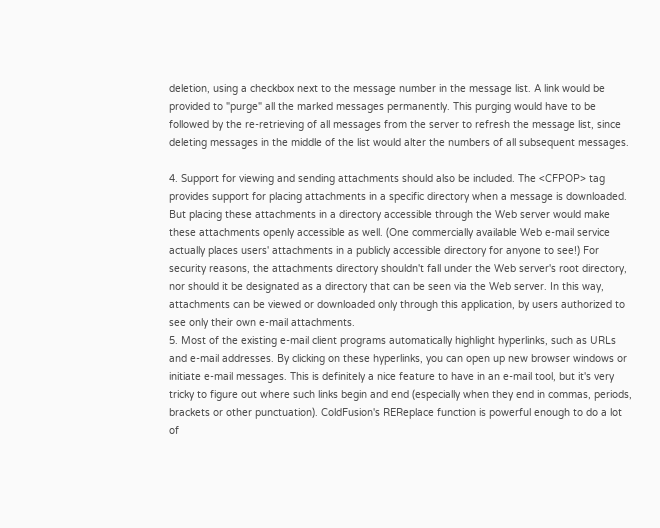deletion, using a checkbox next to the message number in the message list. A link would be provided to "purge" all the marked messages permanently. This purging would have to be followed by the re-retrieving of all messages from the server to refresh the message list, since deleting messages in the middle of the list would alter the numbers of all subsequent messages.

4. Support for viewing and sending attachments should also be included. The <CFPOP> tag provides support for placing attachments in a specific directory when a message is downloaded. But placing these attachments in a directory accessible through the Web server would make these attachments openly accessible as well. (One commercially available Web e-mail service actually places users' attachments in a publicly accessible directory for anyone to see!) For security reasons, the attachments directory shouldn't fall under the Web server's root directory, nor should it be designated as a directory that can be seen via the Web server. In this way, attachments can be viewed or downloaded only through this application, by users authorized to see only their own e-mail attachments.
5. Most of the existing e-mail client programs automatically highlight hyperlinks, such as URLs and e-mail addresses. By clicking on these hyperlinks, you can open up new browser windows or initiate e-mail messages. This is definitely a nice feature to have in an e-mail tool, but it's very tricky to figure out where such links begin and end (especially when they end in commas, periods, brackets or other punctuation). ColdFusion's REReplace function is powerful enough to do a lot of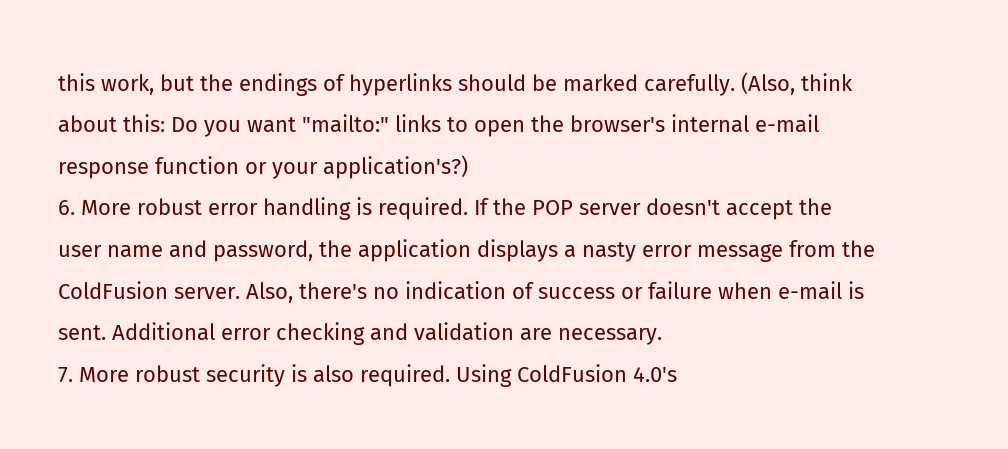this work, but the endings of hyperlinks should be marked carefully. (Also, think about this: Do you want "mailto:" links to open the browser's internal e-mail response function or your application's?)
6. More robust error handling is required. If the POP server doesn't accept the user name and password, the application displays a nasty error message from the ColdFusion server. Also, there's no indication of success or failure when e-mail is sent. Additional error checking and validation are necessary.
7. More robust security is also required. Using ColdFusion 4.0's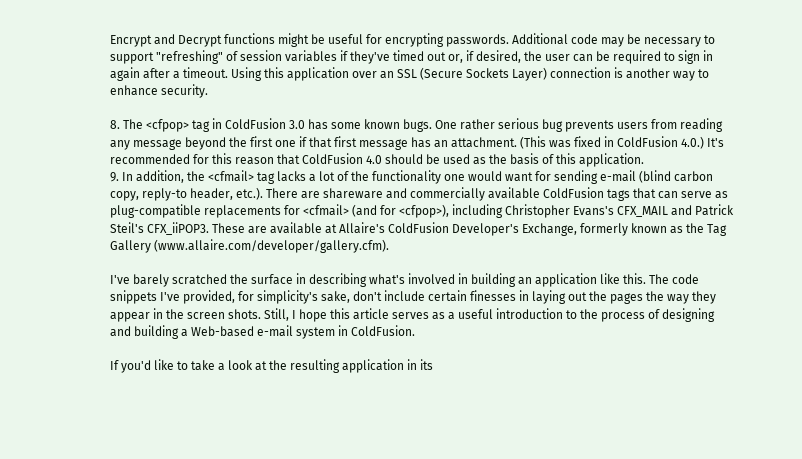Encrypt and Decrypt functions might be useful for encrypting passwords. Additional code may be necessary to support "refreshing" of session variables if they've timed out or, if desired, the user can be required to sign in again after a timeout. Using this application over an SSL (Secure Sockets Layer) connection is another way to enhance security.

8. The <cfpop> tag in ColdFusion 3.0 has some known bugs. One rather serious bug prevents users from reading any message beyond the first one if that first message has an attachment. (This was fixed in ColdFusion 4.0.) It's recommended for this reason that ColdFusion 4.0 should be used as the basis of this application.
9. In addition, the <cfmail> tag lacks a lot of the functionality one would want for sending e-mail (blind carbon copy, reply-to header, etc.). There are shareware and commercially available ColdFusion tags that can serve as plug-compatible replacements for <cfmail> (and for <cfpop>), including Christopher Evans's CFX_MAIL and Patrick Steil's CFX_iiPOP3. These are available at Allaire's ColdFusion Developer's Exchange, formerly known as the Tag Gallery (www.allaire.com/developer/gallery.cfm).

I've barely scratched the surface in describing what's involved in building an application like this. The code snippets I've provided, for simplicity's sake, don't include certain finesses in laying out the pages the way they appear in the screen shots. Still, I hope this article serves as a useful introduction to the process of designing and building a Web-based e-mail system in ColdFusion.

If you'd like to take a look at the resulting application in its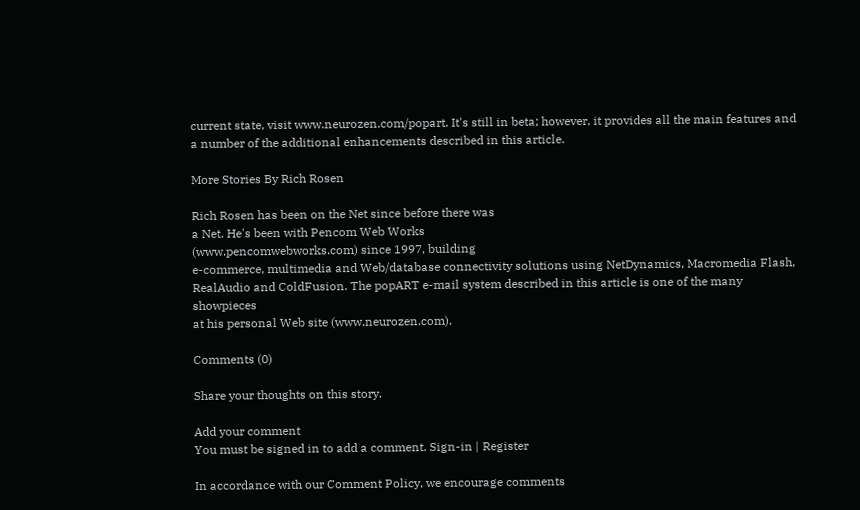current state, visit www.neurozen.com/popart. It's still in beta; however, it provides all the main features and a number of the additional enhancements described in this article.

More Stories By Rich Rosen

Rich Rosen has been on the Net since before there was
a Net. He's been with Pencom Web Works
(www.pencomwebworks.com) since 1997, building
e-commerce, multimedia and Web/database connectivity solutions using NetDynamics, Macromedia Flash,
RealAudio and ColdFusion. The popART e-mail system described in this article is one of the many showpieces
at his personal Web site (www.neurozen.com).

Comments (0)

Share your thoughts on this story.

Add your comment
You must be signed in to add a comment. Sign-in | Register

In accordance with our Comment Policy, we encourage comments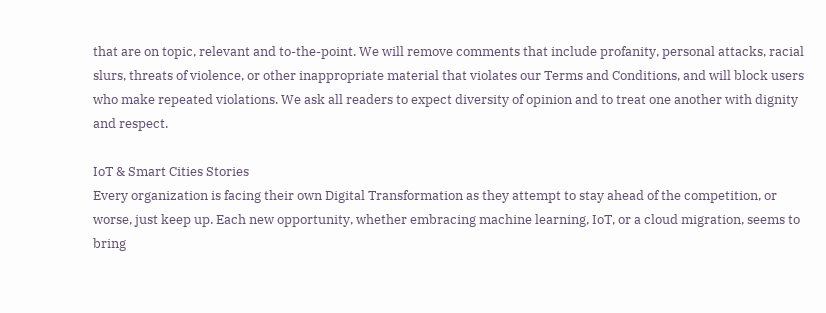that are on topic, relevant and to-the-point. We will remove comments that include profanity, personal attacks, racial slurs, threats of violence, or other inappropriate material that violates our Terms and Conditions, and will block users who make repeated violations. We ask all readers to expect diversity of opinion and to treat one another with dignity and respect.

IoT & Smart Cities Stories
Every organization is facing their own Digital Transformation as they attempt to stay ahead of the competition, or worse, just keep up. Each new opportunity, whether embracing machine learning, IoT, or a cloud migration, seems to bring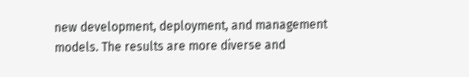new development, deployment, and management models. The results are more diverse and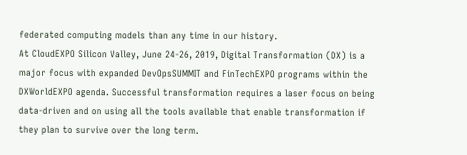federated computing models than any time in our history.
At CloudEXPO Silicon Valley, June 24-26, 2019, Digital Transformation (DX) is a major focus with expanded DevOpsSUMMIT and FinTechEXPO programs within the DXWorldEXPO agenda. Successful transformation requires a laser focus on being data-driven and on using all the tools available that enable transformation if they plan to survive over the long term.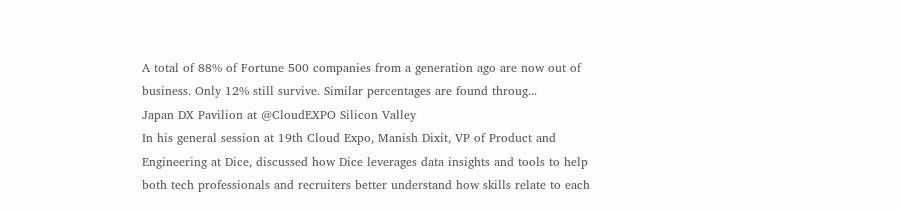A total of 88% of Fortune 500 companies from a generation ago are now out of business. Only 12% still survive. Similar percentages are found throug...
Japan DX Pavilion at @CloudEXPO Silicon Valley
In his general session at 19th Cloud Expo, Manish Dixit, VP of Product and Engineering at Dice, discussed how Dice leverages data insights and tools to help both tech professionals and recruiters better understand how skills relate to each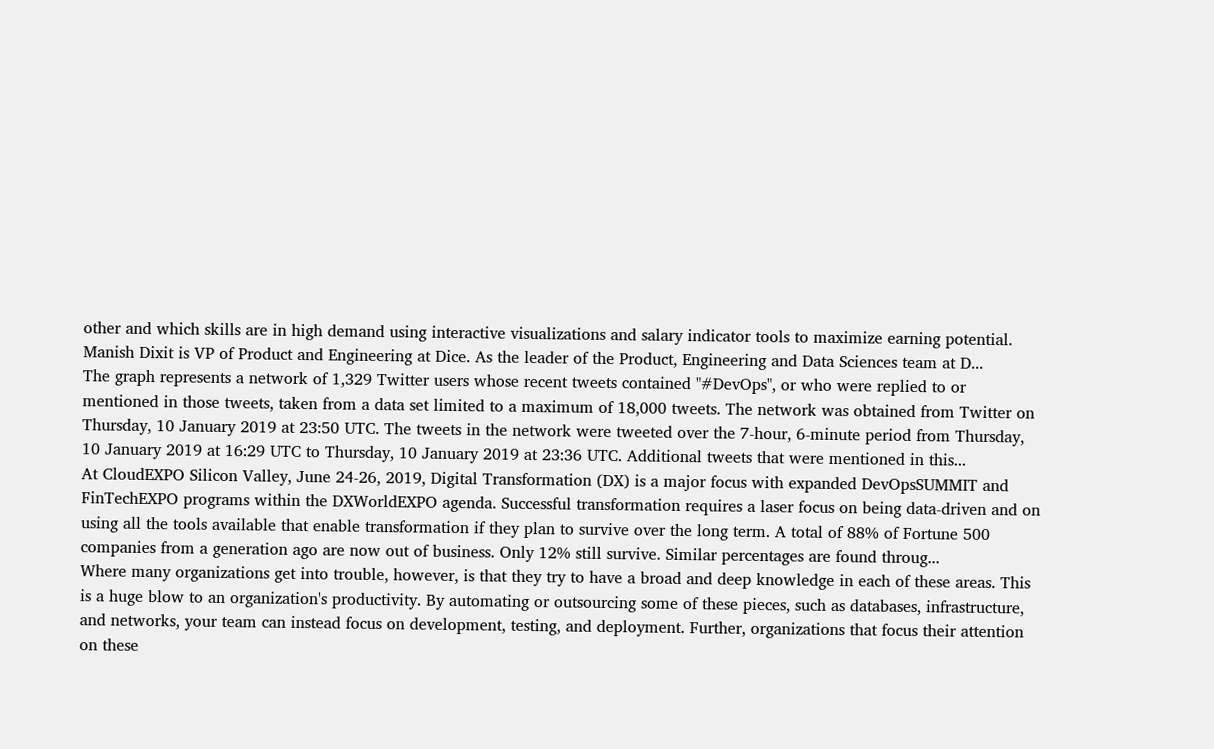other and which skills are in high demand using interactive visualizations and salary indicator tools to maximize earning potential. Manish Dixit is VP of Product and Engineering at Dice. As the leader of the Product, Engineering and Data Sciences team at D...
The graph represents a network of 1,329 Twitter users whose recent tweets contained "#DevOps", or who were replied to or mentioned in those tweets, taken from a data set limited to a maximum of 18,000 tweets. The network was obtained from Twitter on Thursday, 10 January 2019 at 23:50 UTC. The tweets in the network were tweeted over the 7-hour, 6-minute period from Thursday, 10 January 2019 at 16:29 UTC to Thursday, 10 January 2019 at 23:36 UTC. Additional tweets that were mentioned in this...
At CloudEXPO Silicon Valley, June 24-26, 2019, Digital Transformation (DX) is a major focus with expanded DevOpsSUMMIT and FinTechEXPO programs within the DXWorldEXPO agenda. Successful transformation requires a laser focus on being data-driven and on using all the tools available that enable transformation if they plan to survive over the long term. A total of 88% of Fortune 500 companies from a generation ago are now out of business. Only 12% still survive. Similar percentages are found throug...
Where many organizations get into trouble, however, is that they try to have a broad and deep knowledge in each of these areas. This is a huge blow to an organization's productivity. By automating or outsourcing some of these pieces, such as databases, infrastructure, and networks, your team can instead focus on development, testing, and deployment. Further, organizations that focus their attention on these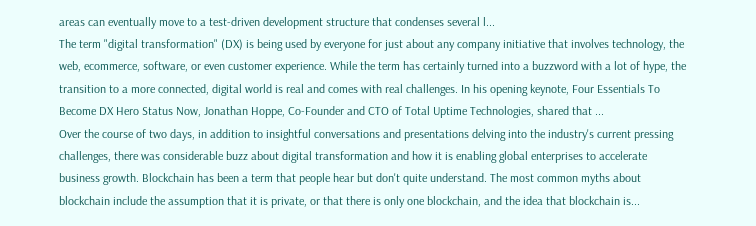areas can eventually move to a test-driven development structure that condenses several l...
The term "digital transformation" (DX) is being used by everyone for just about any company initiative that involves technology, the web, ecommerce, software, or even customer experience. While the term has certainly turned into a buzzword with a lot of hype, the transition to a more connected, digital world is real and comes with real challenges. In his opening keynote, Four Essentials To Become DX Hero Status Now, Jonathan Hoppe, Co-Founder and CTO of Total Uptime Technologies, shared that ...
Over the course of two days, in addition to insightful conversations and presentations delving into the industry's current pressing challenges, there was considerable buzz about digital transformation and how it is enabling global enterprises to accelerate business growth. Blockchain has been a term that people hear but don't quite understand. The most common myths about blockchain include the assumption that it is private, or that there is only one blockchain, and the idea that blockchain is...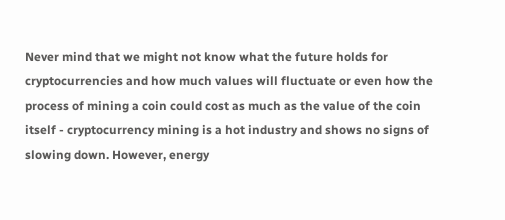Never mind that we might not know what the future holds for cryptocurrencies and how much values will fluctuate or even how the process of mining a coin could cost as much as the value of the coin itself - cryptocurrency mining is a hot industry and shows no signs of slowing down. However, energy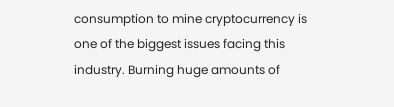consumption to mine cryptocurrency is one of the biggest issues facing this industry. Burning huge amounts of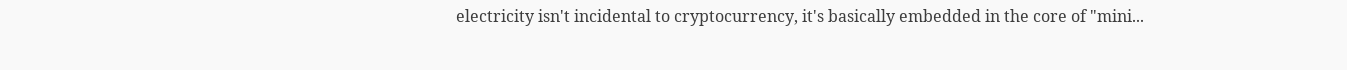electricity isn't incidental to cryptocurrency, it's basically embedded in the core of "mini...